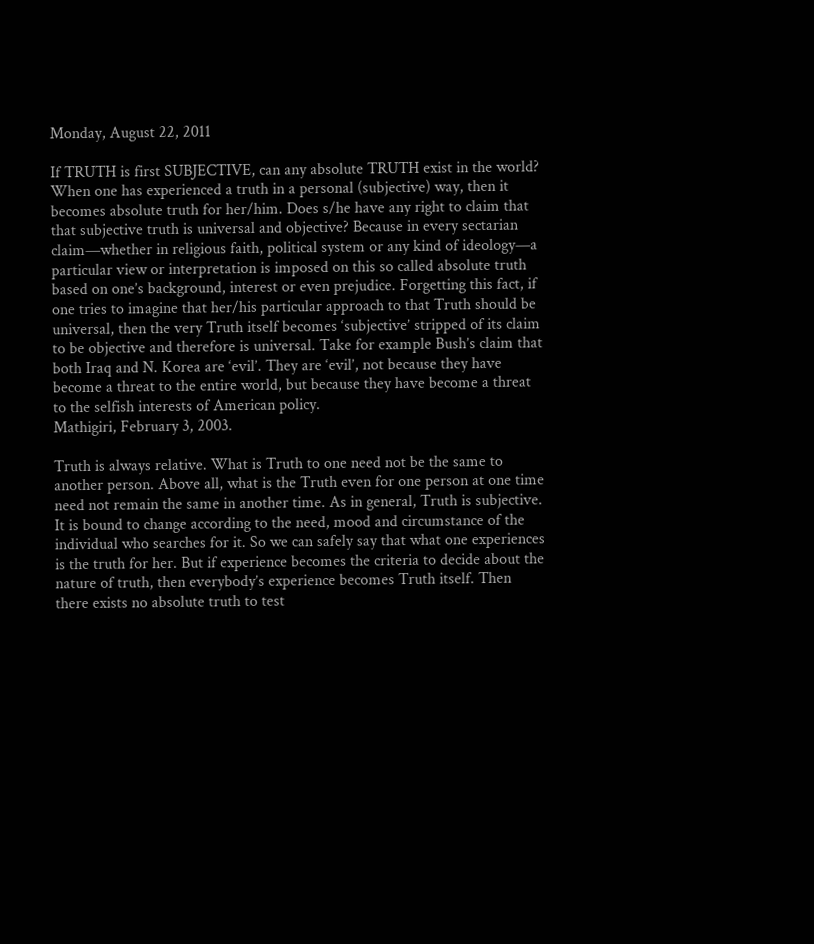Monday, August 22, 2011

If TRUTH is first SUBJECTIVE, can any absolute TRUTH exist in the world? When one has experienced a truth in a personal (subjective) way, then it becomes absolute truth for her/him. Does s/he have any right to claim that that subjective truth is universal and objective? Because in every sectarian claim—whether in religious faith, political system or any kind of ideology—a particular view or interpretation is imposed on this so called absolute truth based on one’s background, interest or even prejudice. Forgetting this fact, if one tries to imagine that her/his particular approach to that Truth should be universal, then the very Truth itself becomes ‘subjective’ stripped of its claim to be objective and therefore is universal. Take for example Bush’s claim that both Iraq and N. Korea are ‘evil’. They are ‘evil’, not because they have become a threat to the entire world, but because they have become a threat to the selfish interests of American policy.
Mathigiri, February 3, 2003.

Truth is always relative. What is Truth to one need not be the same to another person. Above all, what is the Truth even for one person at one time need not remain the same in another time. As in general, Truth is subjective. It is bound to change according to the need, mood and circumstance of the individual who searches for it. So we can safely say that what one experiences is the truth for her. But if experience becomes the criteria to decide about the nature of truth, then everybody’s experience becomes Truth itself. Then there exists no absolute truth to test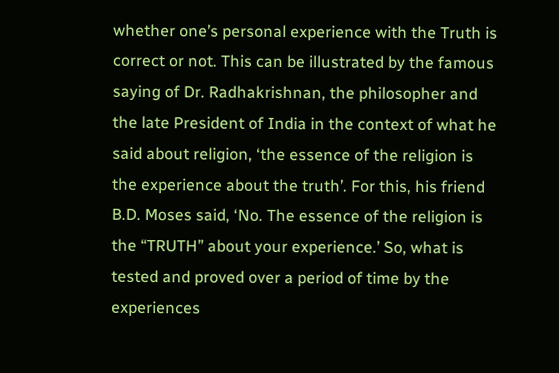whether one’s personal experience with the Truth is correct or not. This can be illustrated by the famous saying of Dr. Radhakrishnan, the philosopher and the late President of India in the context of what he said about religion, ‘the essence of the religion is the experience about the truth’. For this, his friend B.D. Moses said, ‘No. The essence of the religion is the “TRUTH” about your experience.’ So, what is tested and proved over a period of time by the experiences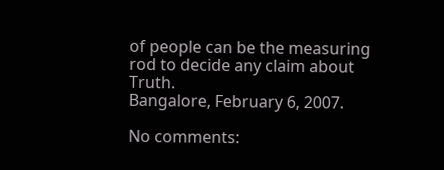of people can be the measuring rod to decide any claim about Truth.
Bangalore, February 6, 2007.

No comments: